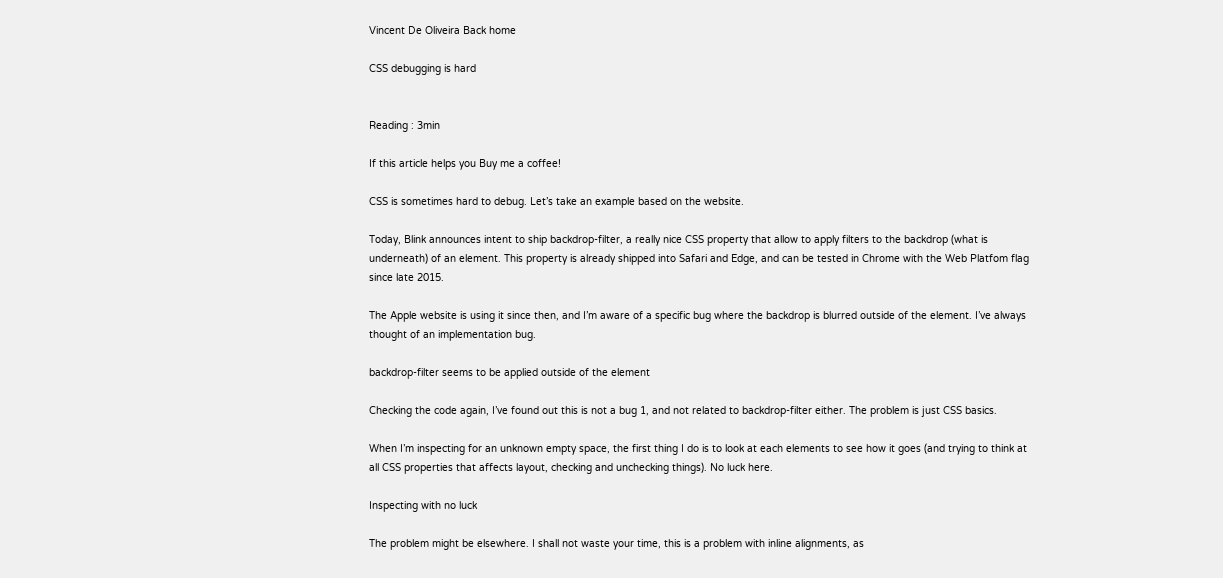Vincent De Oliveira Back home

CSS debugging is hard


Reading : 3min

If this article helps you Buy me a coffee!

CSS is sometimes hard to debug. Let’s take an example based on the website.

Today, Blink announces intent to ship backdrop-filter, a really nice CSS property that allow to apply filters to the backdrop (what is underneath) of an element. This property is already shipped into Safari and Edge, and can be tested in Chrome with the Web Platfom flag since late 2015.

The Apple website is using it since then, and I’m aware of a specific bug where the backdrop is blurred outside of the element. I’ve always thought of an implementation bug.

backdrop-filter seems to be applied outside of the element

Checking the code again, I’ve found out this is not a bug 1, and not related to backdrop-filter either. The problem is just CSS basics.

When I’m inspecting for an unknown empty space, the first thing I do is to look at each elements to see how it goes (and trying to think at all CSS properties that affects layout, checking and unchecking things). No luck here.

Inspecting with no luck

The problem might be elsewhere. I shall not waste your time, this is a problem with inline alignments, as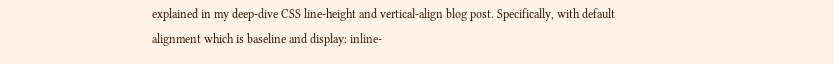explained in my deep-dive CSS line-height and vertical-align blog post. Specifically, with default alignment which is baseline and display: inline-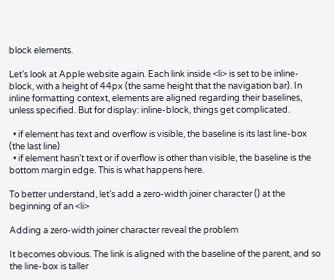block elements.

Let’s look at Apple website again. Each link inside <li> is set to be inline-block, with a height of 44px (the same height that the navigation bar). In inline formatting context, elements are aligned regarding their baselines, unless specified. But for display: inline-block, things get complicated.

  • if element has text and overflow is visible, the baseline is its last line-box (the last line)
  • if element hasn’t text or if overflow is other than visible, the baseline is the bottom margin edge. This is what happens here.

To better understand, let’s add a zero-width joiner character () at the beginning of an <li>

Adding a zero-width joiner character reveal the problem

It becomes obvious. The link is aligned with the baseline of the parent, and so the line-box is taller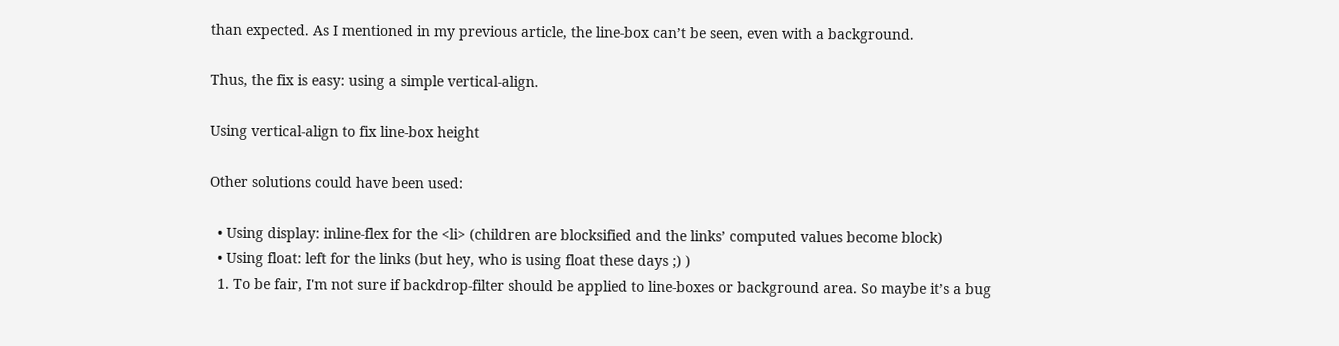than expected. As I mentioned in my previous article, the line-box can’t be seen, even with a background.

Thus, the fix is easy: using a simple vertical-align.

Using vertical-align to fix line-box height

Other solutions could have been used:

  • Using display: inline-flex for the <li> (children are blocksified and the links’ computed values become block)
  • Using float: left for the links (but hey, who is using float these days ;) )
  1. To be fair, I'm not sure if backdrop-filter should be applied to line-boxes or background area. So maybe it’s a bug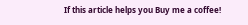If this article helps you Buy me a coffee!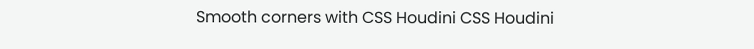Smooth corners with CSS Houdini CSS Houdini